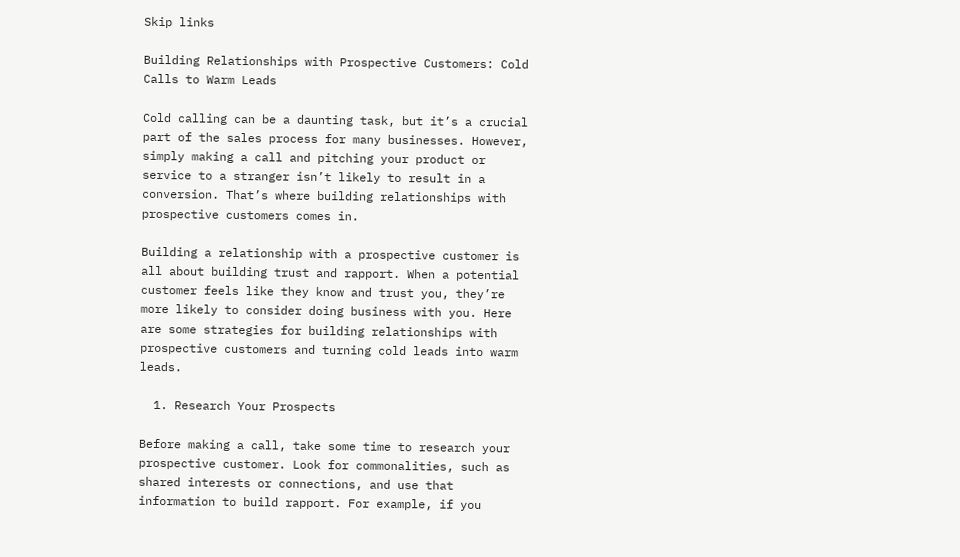Skip links

Building Relationships with Prospective Customers: Cold Calls to Warm Leads

Cold calling can be a daunting task, but it’s a crucial part of the sales process for many businesses. However, simply making a call and pitching your product or service to a stranger isn’t likely to result in a conversion. That’s where building relationships with prospective customers comes in.

Building a relationship with a prospective customer is all about building trust and rapport. When a potential customer feels like they know and trust you, they’re more likely to consider doing business with you. Here are some strategies for building relationships with prospective customers and turning cold leads into warm leads.

  1. Research Your Prospects

Before making a call, take some time to research your prospective customer. Look for commonalities, such as shared interests or connections, and use that information to build rapport. For example, if you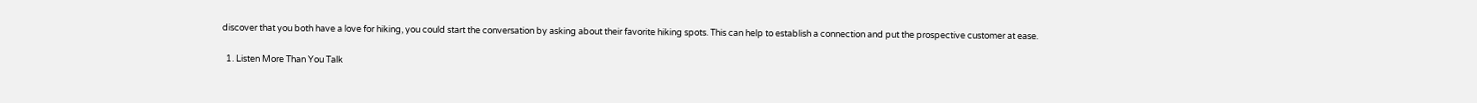discover that you both have a love for hiking, you could start the conversation by asking about their favorite hiking spots. This can help to establish a connection and put the prospective customer at ease.

  1. Listen More Than You Talk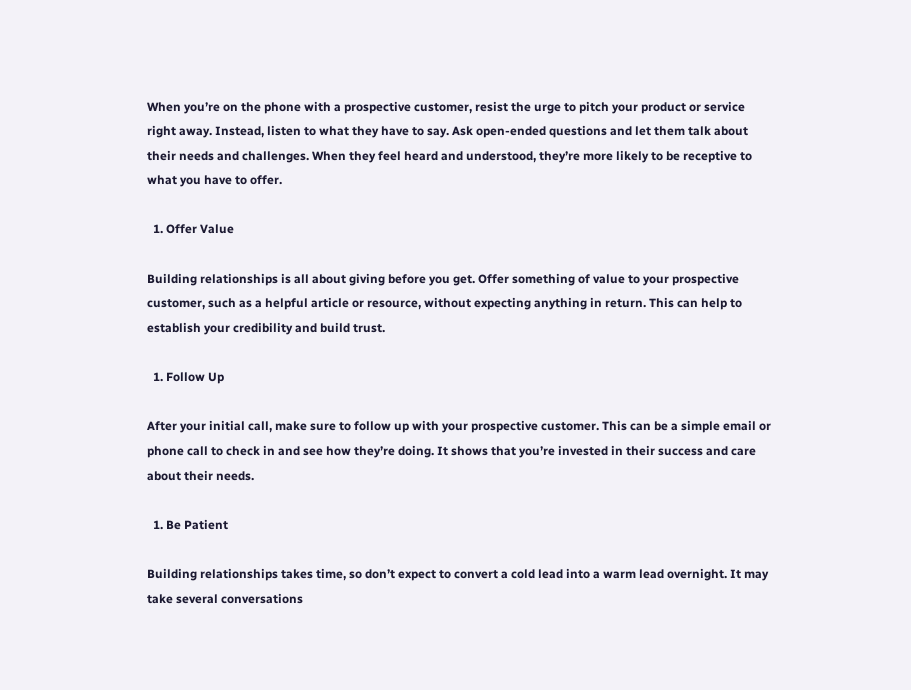When you’re on the phone with a prospective customer, resist the urge to pitch your product or service right away. Instead, listen to what they have to say. Ask open-ended questions and let them talk about their needs and challenges. When they feel heard and understood, they’re more likely to be receptive to what you have to offer.

  1. Offer Value

Building relationships is all about giving before you get. Offer something of value to your prospective customer, such as a helpful article or resource, without expecting anything in return. This can help to establish your credibility and build trust.

  1. Follow Up

After your initial call, make sure to follow up with your prospective customer. This can be a simple email or phone call to check in and see how they’re doing. It shows that you’re invested in their success and care about their needs.

  1. Be Patient

Building relationships takes time, so don’t expect to convert a cold lead into a warm lead overnight. It may take several conversations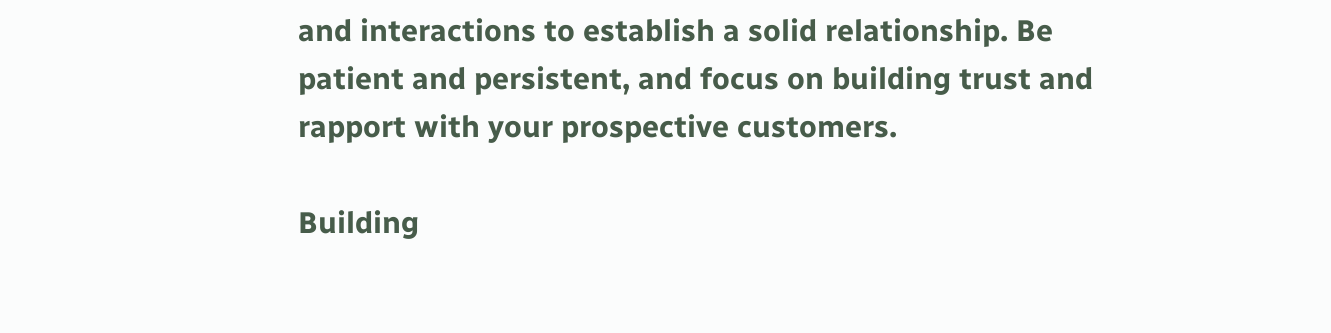and interactions to establish a solid relationship. Be patient and persistent, and focus on building trust and rapport with your prospective customers.

Building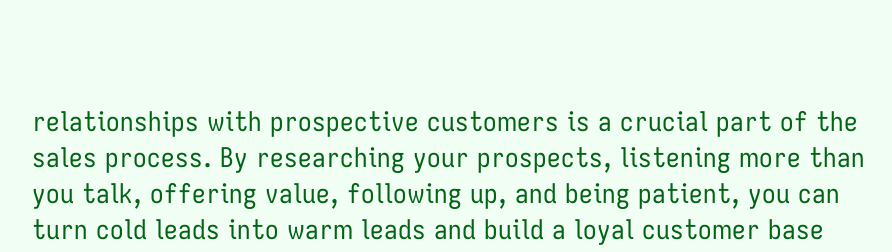relationships with prospective customers is a crucial part of the sales process. By researching your prospects, listening more than you talk, offering value, following up, and being patient, you can turn cold leads into warm leads and build a loyal customer base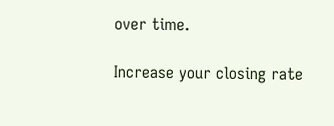over time.

Increase your closing rate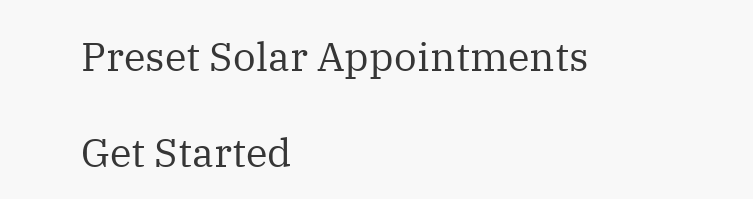Preset Solar Appointments

Get Started